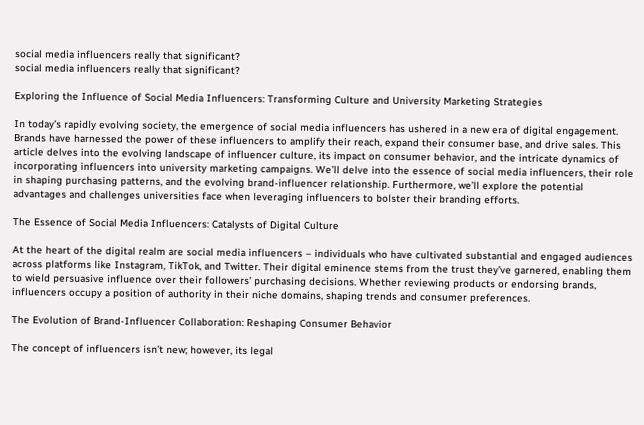social media influencers really that significant?
social media influencers really that significant?

Exploring the Influence of Social Media Influencers: Transforming Culture and University Marketing Strategies

In today’s rapidly evolving society, the emergence of social media influencers has ushered in a new era of digital engagement. Brands have harnessed the power of these influencers to amplify their reach, expand their consumer base, and drive sales. This article delves into the evolving landscape of influencer culture, its impact on consumer behavior, and the intricate dynamics of incorporating influencers into university marketing campaigns. We’ll delve into the essence of social media influencers, their role in shaping purchasing patterns, and the evolving brand-influencer relationship. Furthermore, we’ll explore the potential advantages and challenges universities face when leveraging influencers to bolster their branding efforts.

The Essence of Social Media Influencers: Catalysts of Digital Culture

At the heart of the digital realm are social media influencers – individuals who have cultivated substantial and engaged audiences across platforms like Instagram, TikTok, and Twitter. Their digital eminence stems from the trust they’ve garnered, enabling them to wield persuasive influence over their followers’ purchasing decisions. Whether reviewing products or endorsing brands, influencers occupy a position of authority in their niche domains, shaping trends and consumer preferences.

The Evolution of Brand-Influencer Collaboration: Reshaping Consumer Behavior

The concept of influencers isn’t new; however, its legal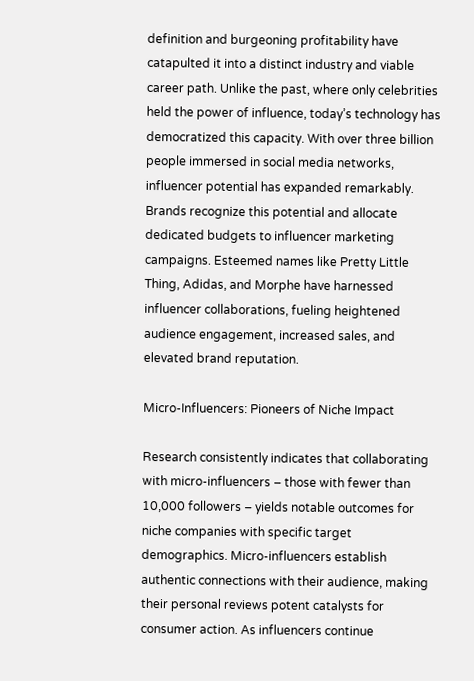definition and burgeoning profitability have catapulted it into a distinct industry and viable career path. Unlike the past, where only celebrities held the power of influence, today’s technology has democratized this capacity. With over three billion people immersed in social media networks, influencer potential has expanded remarkably. Brands recognize this potential and allocate dedicated budgets to influencer marketing campaigns. Esteemed names like Pretty Little Thing, Adidas, and Morphe have harnessed influencer collaborations, fueling heightened audience engagement, increased sales, and elevated brand reputation.

Micro-Influencers: Pioneers of Niche Impact

Research consistently indicates that collaborating with micro-influencers – those with fewer than 10,000 followers – yields notable outcomes for niche companies with specific target demographics. Micro-influencers establish authentic connections with their audience, making their personal reviews potent catalysts for consumer action. As influencers continue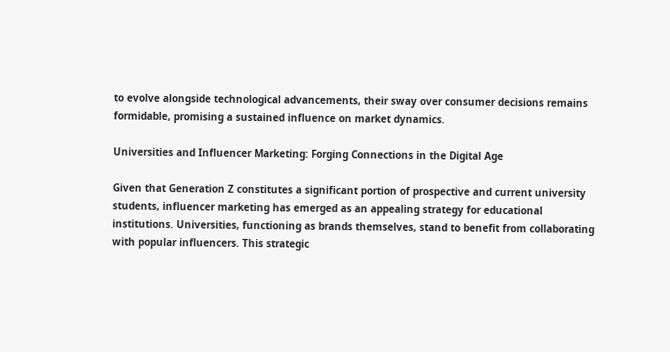to evolve alongside technological advancements, their sway over consumer decisions remains formidable, promising a sustained influence on market dynamics.

Universities and Influencer Marketing: Forging Connections in the Digital Age

Given that Generation Z constitutes a significant portion of prospective and current university students, influencer marketing has emerged as an appealing strategy for educational institutions. Universities, functioning as brands themselves, stand to benefit from collaborating with popular influencers. This strategic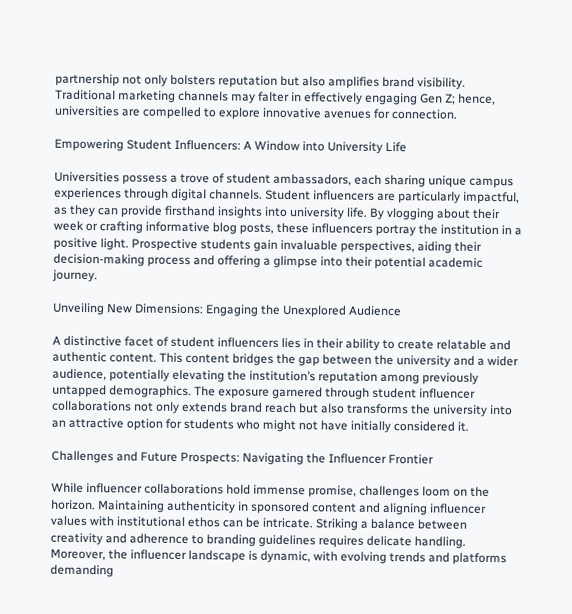partnership not only bolsters reputation but also amplifies brand visibility. Traditional marketing channels may falter in effectively engaging Gen Z; hence, universities are compelled to explore innovative avenues for connection.

Empowering Student Influencers: A Window into University Life

Universities possess a trove of student ambassadors, each sharing unique campus experiences through digital channels. Student influencers are particularly impactful, as they can provide firsthand insights into university life. By vlogging about their week or crafting informative blog posts, these influencers portray the institution in a positive light. Prospective students gain invaluable perspectives, aiding their decision-making process and offering a glimpse into their potential academic journey.

Unveiling New Dimensions: Engaging the Unexplored Audience

A distinctive facet of student influencers lies in their ability to create relatable and authentic content. This content bridges the gap between the university and a wider audience, potentially elevating the institution’s reputation among previously untapped demographics. The exposure garnered through student influencer collaborations not only extends brand reach but also transforms the university into an attractive option for students who might not have initially considered it.

Challenges and Future Prospects: Navigating the Influencer Frontier

While influencer collaborations hold immense promise, challenges loom on the horizon. Maintaining authenticity in sponsored content and aligning influencer values with institutional ethos can be intricate. Striking a balance between creativity and adherence to branding guidelines requires delicate handling. Moreover, the influencer landscape is dynamic, with evolving trends and platforms demanding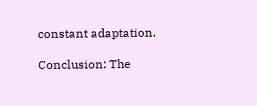constant adaptation.

Conclusion: The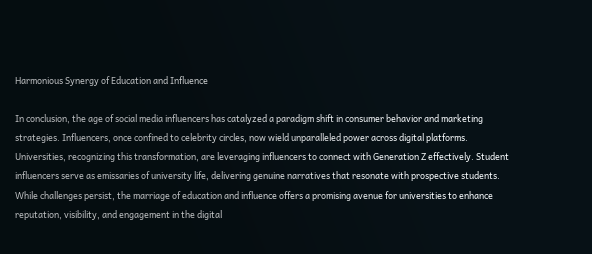Harmonious Synergy of Education and Influence

In conclusion, the age of social media influencers has catalyzed a paradigm shift in consumer behavior and marketing strategies. Influencers, once confined to celebrity circles, now wield unparalleled power across digital platforms. Universities, recognizing this transformation, are leveraging influencers to connect with Generation Z effectively. Student influencers serve as emissaries of university life, delivering genuine narratives that resonate with prospective students. While challenges persist, the marriage of education and influence offers a promising avenue for universities to enhance reputation, visibility, and engagement in the digital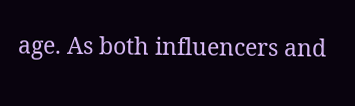age. As both influencers and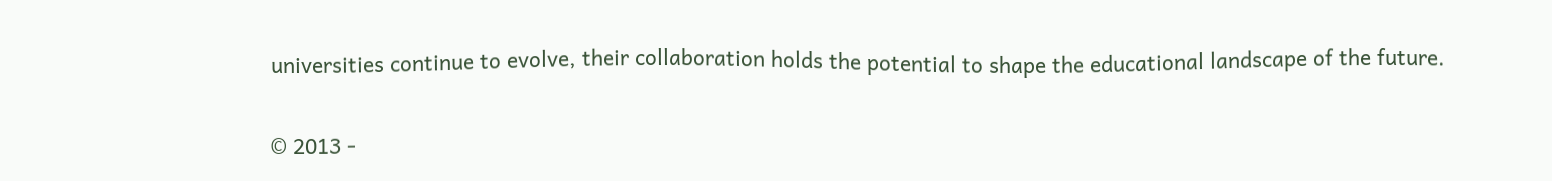universities continue to evolve, their collaboration holds the potential to shape the educational landscape of the future.

© 2013 -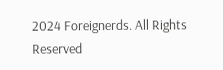2024 Foreignerds. All Rights Reserved